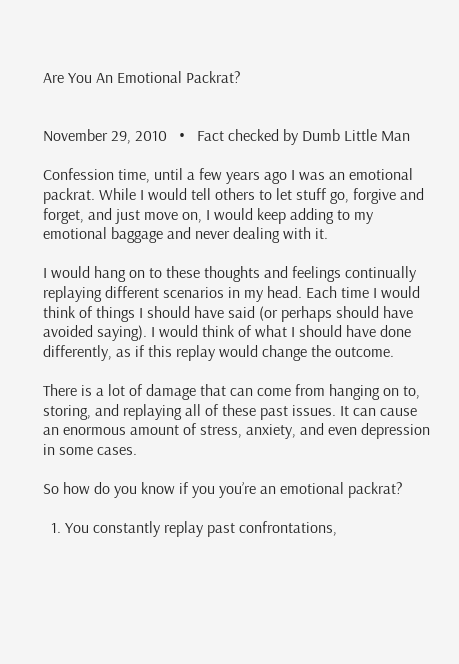Are You An Emotional Packrat?


November 29, 2010   •   Fact checked by Dumb Little Man

Confession time, until a few years ago I was an emotional packrat. While I would tell others to let stuff go, forgive and forget, and just move on, I would keep adding to my emotional baggage and never dealing with it.

I would hang on to these thoughts and feelings continually replaying different scenarios in my head. Each time I would think of things I should have said (or perhaps should have avoided saying). I would think of what I should have done differently, as if this replay would change the outcome.

There is a lot of damage that can come from hanging on to, storing, and replaying all of these past issues. It can cause an enormous amount of stress, anxiety, and even depression in some cases.

So how do you know if you you’re an emotional packrat?

  1. You constantly replay past confrontations,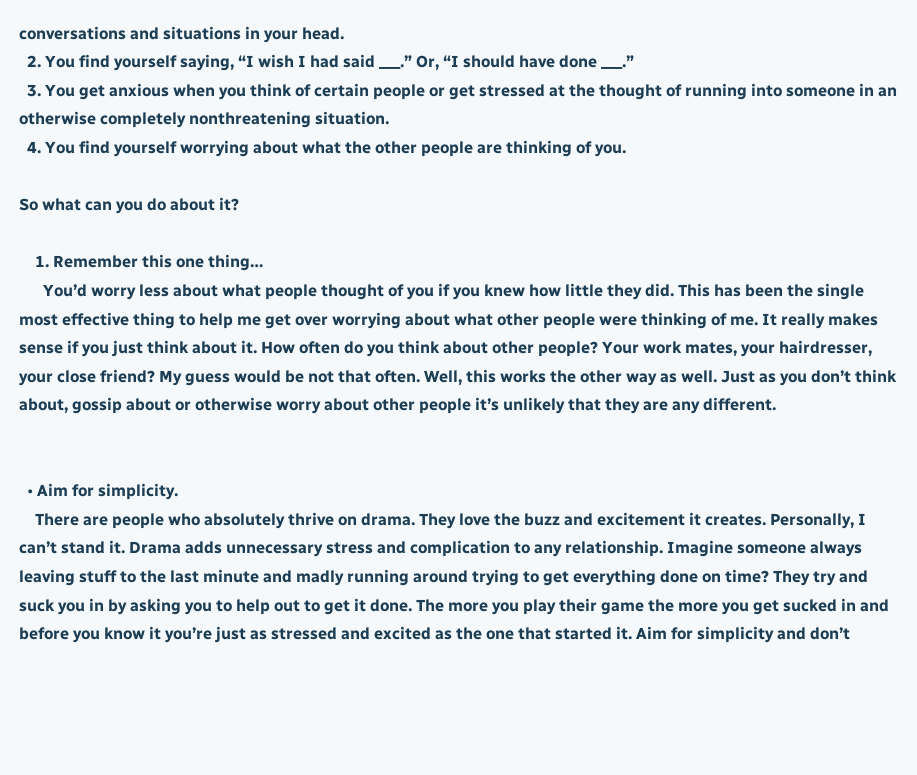conversations and situations in your head.
  2. You find yourself saying, “I wish I had said ___.” Or, “I should have done ___.”
  3. You get anxious when you think of certain people or get stressed at the thought of running into someone in an otherwise completely nonthreatening situation.
  4. You find yourself worrying about what the other people are thinking of you.

So what can you do about it?

    1. Remember this one thing…
      You’d worry less about what people thought of you if you knew how little they did. This has been the single most effective thing to help me get over worrying about what other people were thinking of me. It really makes sense if you just think about it. How often do you think about other people? Your work mates, your hairdresser, your close friend? My guess would be not that often. Well, this works the other way as well. Just as you don’t think about, gossip about or otherwise worry about other people it’s unlikely that they are any different.


  • Aim for simplicity.
    There are people who absolutely thrive on drama. They love the buzz and excitement it creates. Personally, I can’t stand it. Drama adds unnecessary stress and complication to any relationship. Imagine someone always leaving stuff to the last minute and madly running around trying to get everything done on time? They try and suck you in by asking you to help out to get it done. The more you play their game the more you get sucked in and before you know it you’re just as stressed and excited as the one that started it. Aim for simplicity and don’t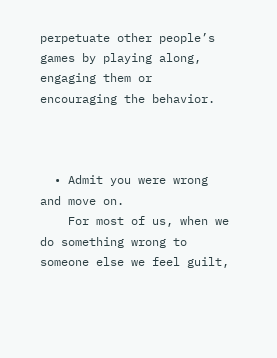perpetuate other people’s games by playing along, engaging them or encouraging the behavior.



  • Admit you were wrong and move on.
    For most of us, when we do something wrong to someone else we feel guilt,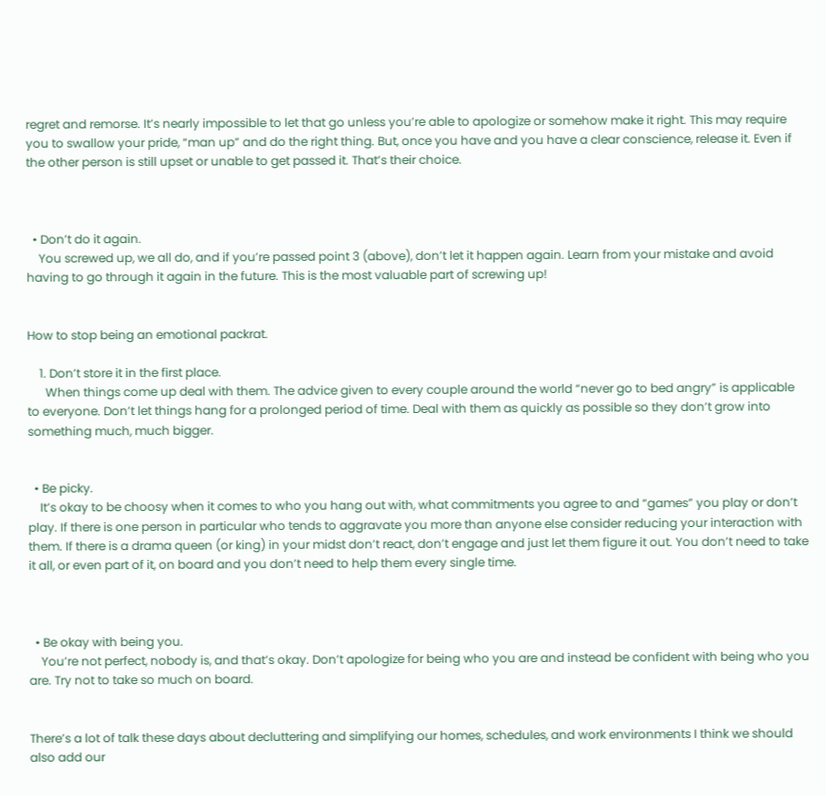regret and remorse. It’s nearly impossible to let that go unless you’re able to apologize or somehow make it right. This may require you to swallow your pride, “man up” and do the right thing. But, once you have and you have a clear conscience, release it. Even if the other person is still upset or unable to get passed it. That’s their choice.



  • Don’t do it again.
    You screwed up, we all do, and if you’re passed point 3 (above), don’t let it happen again. Learn from your mistake and avoid having to go through it again in the future. This is the most valuable part of screwing up!


How to stop being an emotional packrat.

    1. Don’t store it in the first place.
      When things come up deal with them. The advice given to every couple around the world “never go to bed angry” is applicable to everyone. Don’t let things hang for a prolonged period of time. Deal with them as quickly as possible so they don’t grow into something much, much bigger.


  • Be picky.
    It’s okay to be choosy when it comes to who you hang out with, what commitments you agree to and “games” you play or don’t play. If there is one person in particular who tends to aggravate you more than anyone else consider reducing your interaction with them. If there is a drama queen (or king) in your midst don’t react, don’t engage and just let them figure it out. You don’t need to take it all, or even part of it, on board and you don’t need to help them every single time.



  • Be okay with being you.
    You’re not perfect, nobody is, and that’s okay. Don’t apologize for being who you are and instead be confident with being who you are. Try not to take so much on board.


There’s a lot of talk these days about decluttering and simplifying our homes, schedules, and work environments I think we should also add our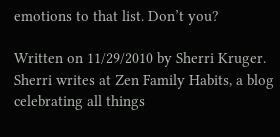emotions to that list. Don’t you?

Written on 11/29/2010 by Sherri Kruger. Sherri writes at Zen Family Habits, a blog celebrating all things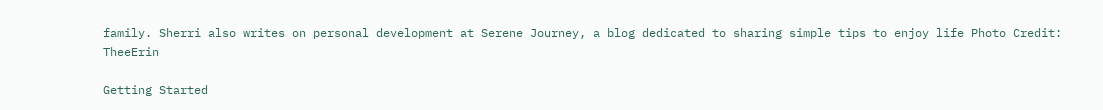family. Sherri also writes on personal development at Serene Journey, a blog dedicated to sharing simple tips to enjoy life Photo Credit: TheeErin

Getting Started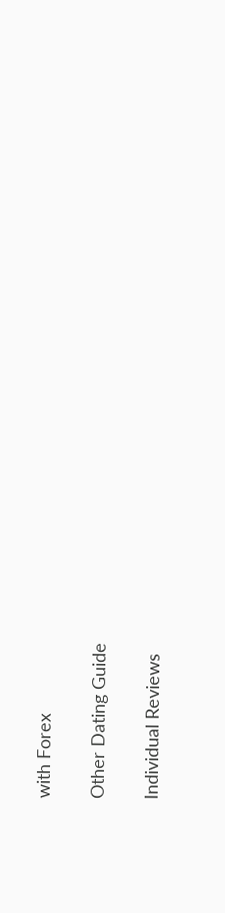with Forex

Other Dating Guide

Individual Reviews